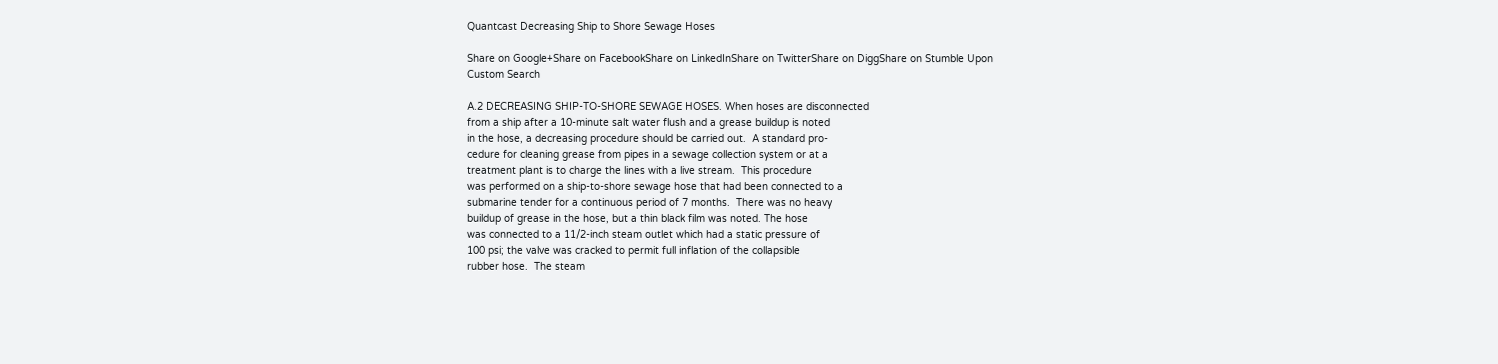Quantcast Decreasing Ship to Shore Sewage Hoses

Share on Google+Share on FacebookShare on LinkedInShare on TwitterShare on DiggShare on Stumble Upon
Custom Search

A.2 DECREASING SHIP-TO-SHORE SEWAGE HOSES. When hoses are disconnected
from a ship after a 10-minute salt water flush and a grease buildup is noted
in the hose, a decreasing procedure should be carried out.  A standard pro-
cedure for cleaning grease from pipes in a sewage collection system or at a
treatment plant is to charge the lines with a live stream.  This procedure
was performed on a ship-to-shore sewage hose that had been connected to a
submarine tender for a continuous period of 7 months.  There was no heavy
buildup of grease in the hose, but a thin black film was noted. The hose
was connected to a 11/2-inch steam outlet which had a static pressure of
100 psi; the valve was cracked to permit full inflation of the collapsible
rubber hose.  The steam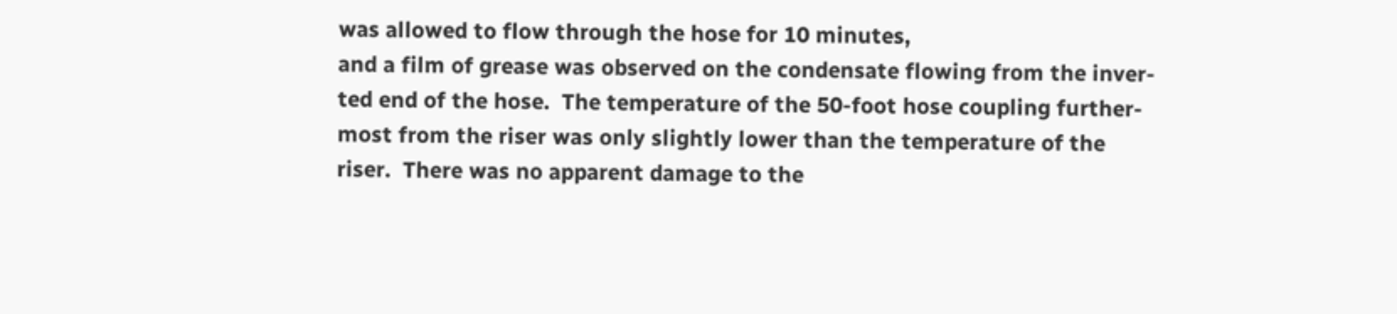was allowed to flow through the hose for 10 minutes,
and a film of grease was observed on the condensate flowing from the inver-
ted end of the hose.  The temperature of the 50-foot hose coupling further-
most from the riser was only slightly lower than the temperature of the
riser.  There was no apparent damage to the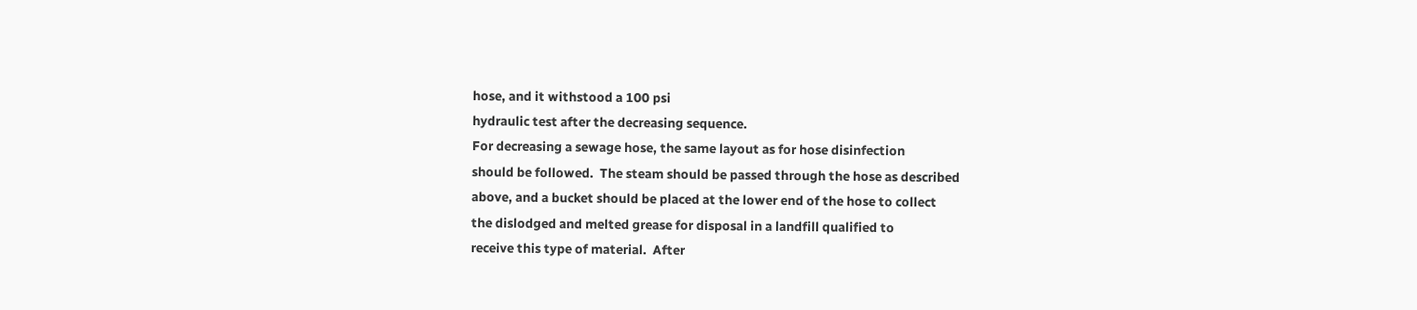hose, and it withstood a 100 psi
hydraulic test after the decreasing sequence.
For decreasing a sewage hose, the same layout as for hose disinfection
should be followed.  The steam should be passed through the hose as described
above, and a bucket should be placed at the lower end of the hose to collect
the dislodged and melted grease for disposal in a landfill qualified to
receive this type of material.  After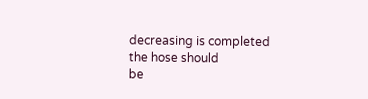decreasing is completed the hose should
be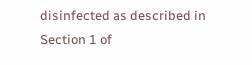disinfected as described in Section 1 of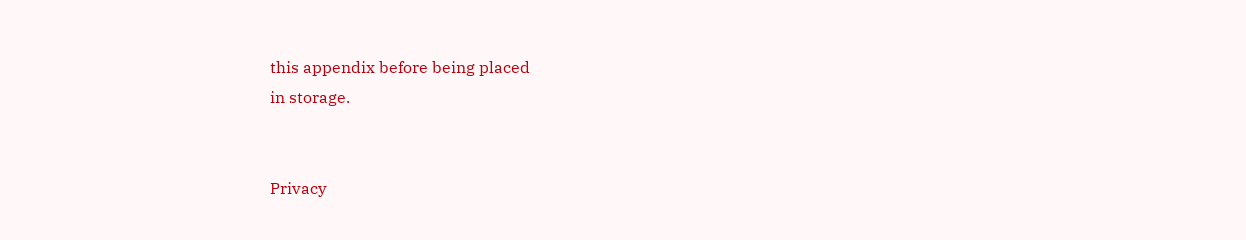this appendix before being placed
in storage.


Privacy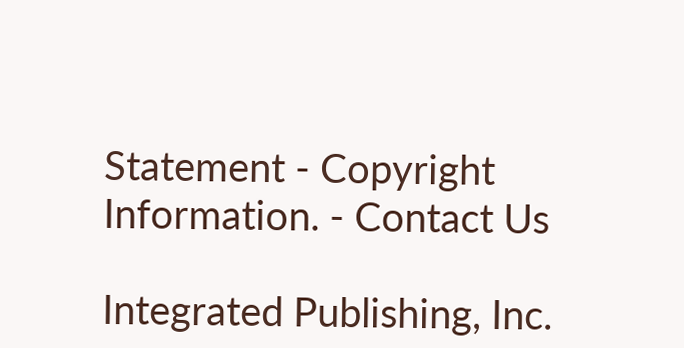Statement - Copyright Information. - Contact Us

Integrated Publishing, Inc.